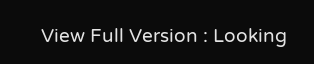View Full Version : Looking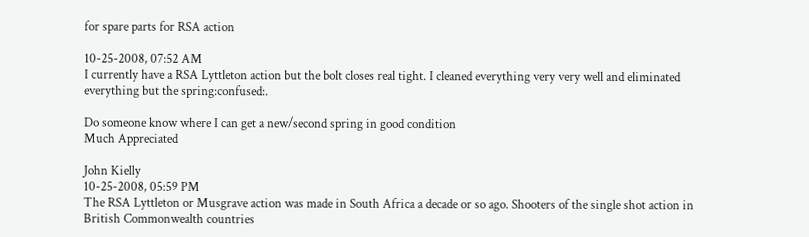for spare parts for RSA action

10-25-2008, 07:52 AM
I currently have a RSA Lyttleton action but the bolt closes real tight. I cleaned everything very very well and eliminated everything but the spring:confused:.

Do someone know where I can get a new/second spring in good condition
Much Appreciated

John Kielly
10-25-2008, 05:59 PM
The RSA Lyttleton or Musgrave action was made in South Africa a decade or so ago. Shooters of the single shot action in British Commonwealth countries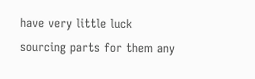have very little luck sourcing parts for them any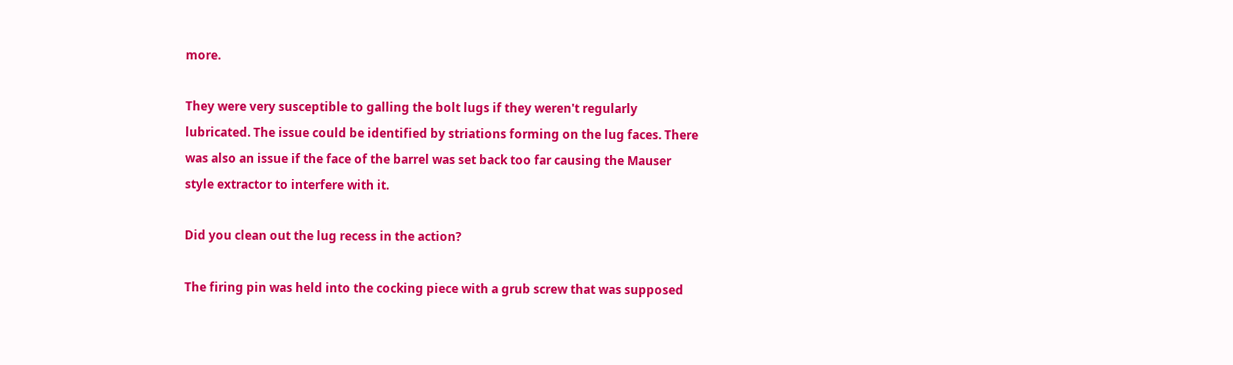more.

They were very susceptible to galling the bolt lugs if they weren't regularly lubricated. The issue could be identified by striations forming on the lug faces. There was also an issue if the face of the barrel was set back too far causing the Mauser style extractor to interfere with it.

Did you clean out the lug recess in the action?

The firing pin was held into the cocking piece with a grub screw that was supposed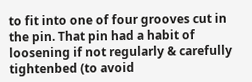to fit into one of four grooves cut in the pin. That pin had a habit of loosening if not regularly & carefully tightenbed (to avoid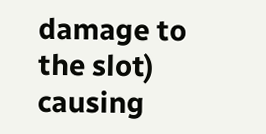damage to the slot) causing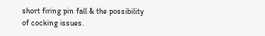short firing pin fall & the possibility of cocking issues.